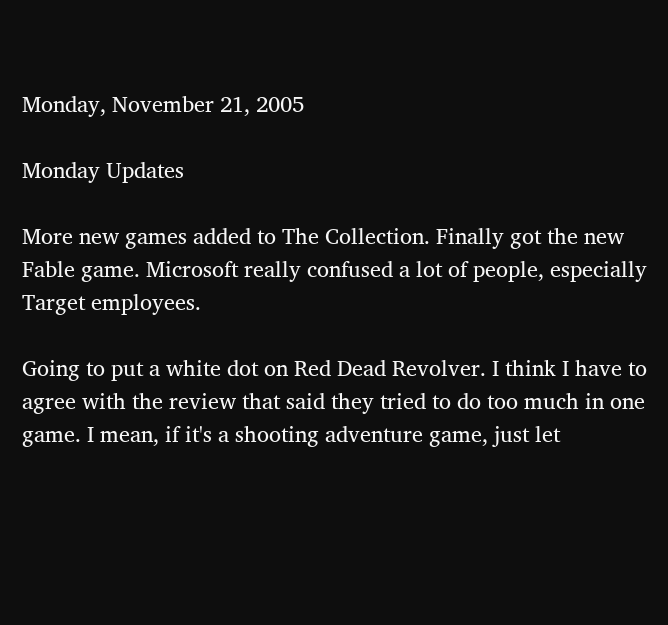Monday, November 21, 2005

Monday Updates

More new games added to The Collection. Finally got the new Fable game. Microsoft really confused a lot of people, especially Target employees.

Going to put a white dot on Red Dead Revolver. I think I have to agree with the review that said they tried to do too much in one game. I mean, if it's a shooting adventure game, just let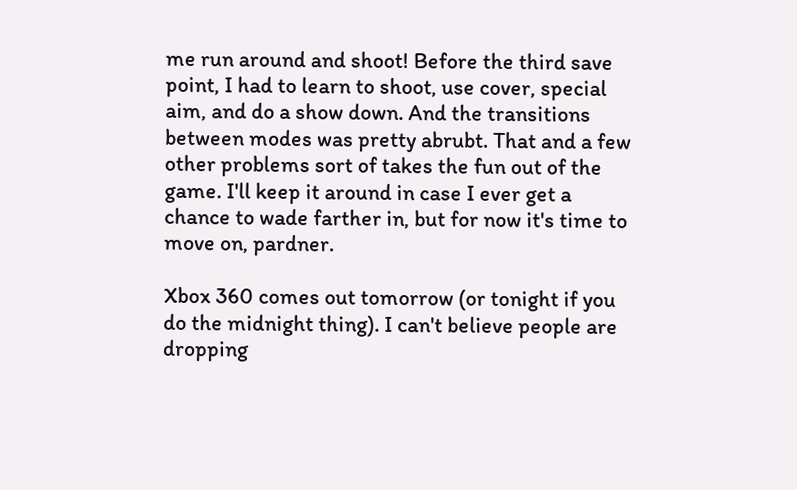me run around and shoot! Before the third save point, I had to learn to shoot, use cover, special aim, and do a show down. And the transitions between modes was pretty abrubt. That and a few other problems sort of takes the fun out of the game. I'll keep it around in case I ever get a chance to wade farther in, but for now it's time to move on, pardner.

Xbox 360 comes out tomorrow (or tonight if you do the midnight thing). I can't believe people are dropping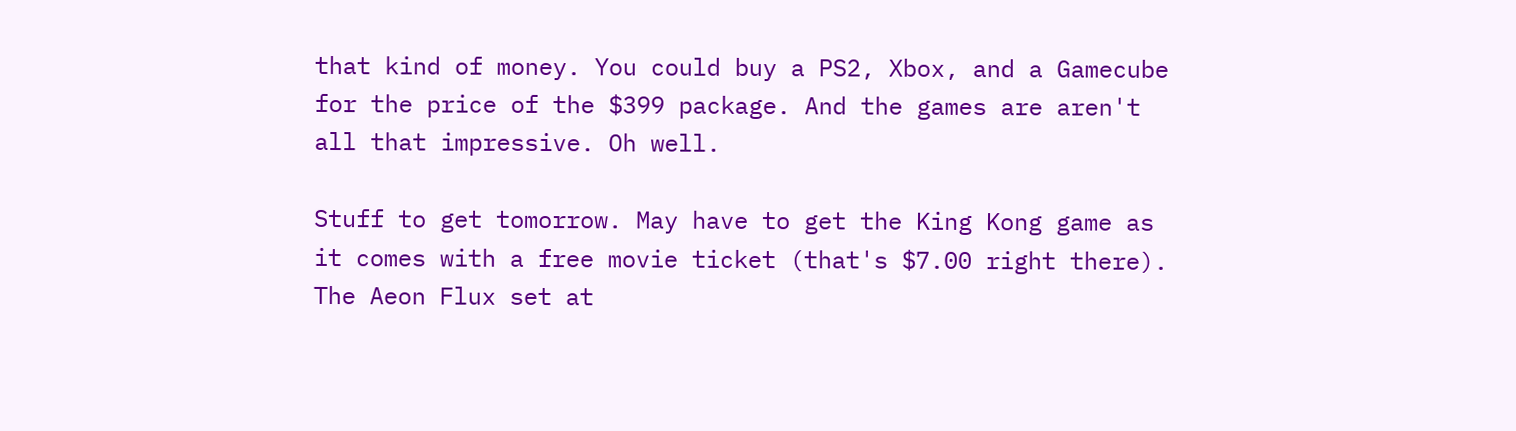that kind of money. You could buy a PS2, Xbox, and a Gamecube for the price of the $399 package. And the games are aren't all that impressive. Oh well.

Stuff to get tomorrow. May have to get the King Kong game as it comes with a free movie ticket (that's $7.00 right there). The Aeon Flux set at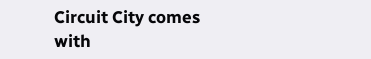Circuit City comes with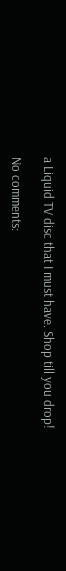a Liquid TV disc that I must have. Shop till you drop!

No comments: